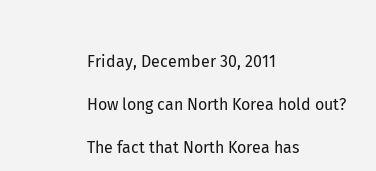Friday, December 30, 2011

How long can North Korea hold out?

The fact that North Korea has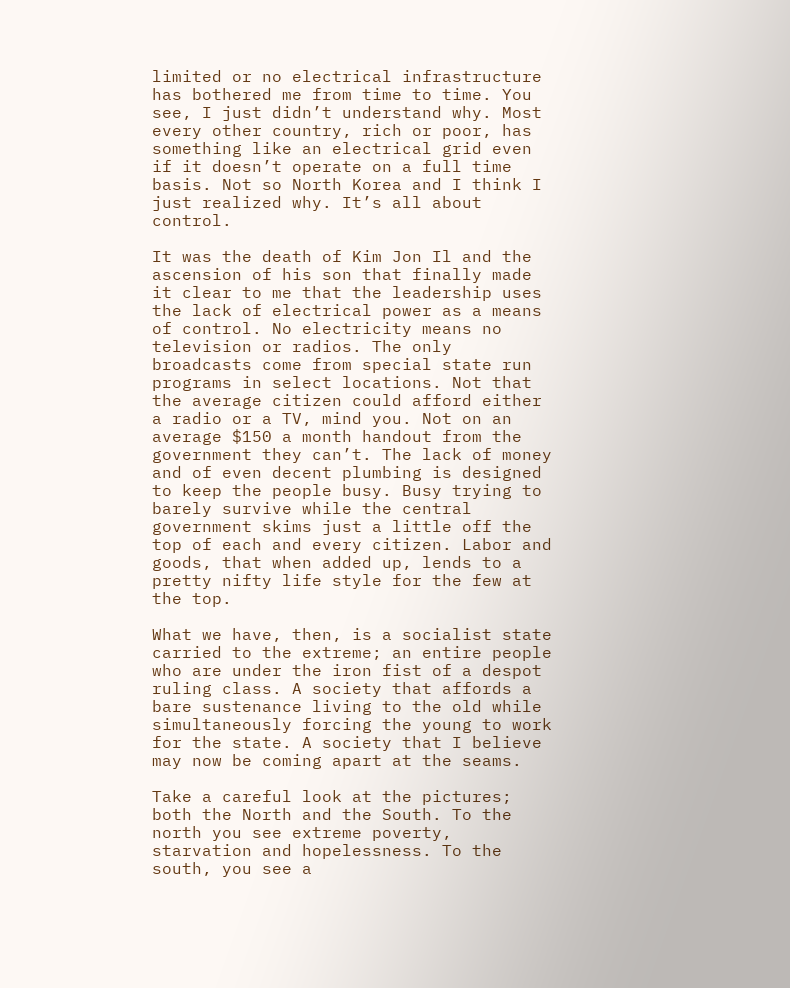limited or no electrical infrastructure has bothered me from time to time. You see, I just didn’t understand why. Most every other country, rich or poor, has something like an electrical grid even if it doesn’t operate on a full time basis. Not so North Korea and I think I just realized why. It’s all about control.

It was the death of Kim Jon Il and the ascension of his son that finally made it clear to me that the leadership uses the lack of electrical power as a means of control. No electricity means no television or radios. The only broadcasts come from special state run programs in select locations. Not that the average citizen could afford either a radio or a TV, mind you. Not on an average $150 a month handout from the government they can’t. The lack of money and of even decent plumbing is designed to keep the people busy. Busy trying to barely survive while the central government skims just a little off the top of each and every citizen. Labor and goods, that when added up, lends to a pretty nifty life style for the few at the top.

What we have, then, is a socialist state carried to the extreme; an entire people who are under the iron fist of a despot ruling class. A society that affords a bare sustenance living to the old while simultaneously forcing the young to work for the state. A society that I believe may now be coming apart at the seams.

Take a careful look at the pictures; both the North and the South. To the north you see extreme poverty, starvation and hopelessness. To the south, you see a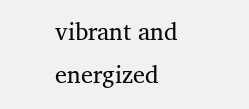vibrant and energized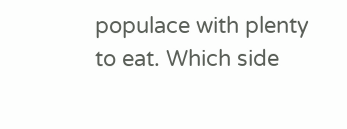populace with plenty to eat. Which side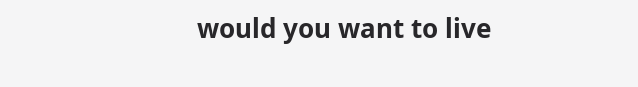would you want to live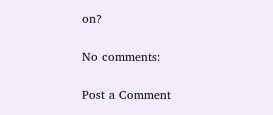on?

No comments:

Post a Comment